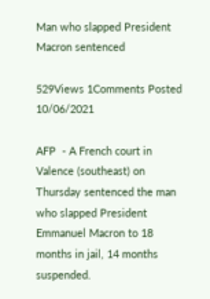Man who slapped President Macron sentenced

529Views 1Comments Posted 10/06/2021

AFP  - A French court in Valence (southeast) on Thursday sentenced the man who slapped President Emmanuel Macron to 18 months in jail, 14 months suspended.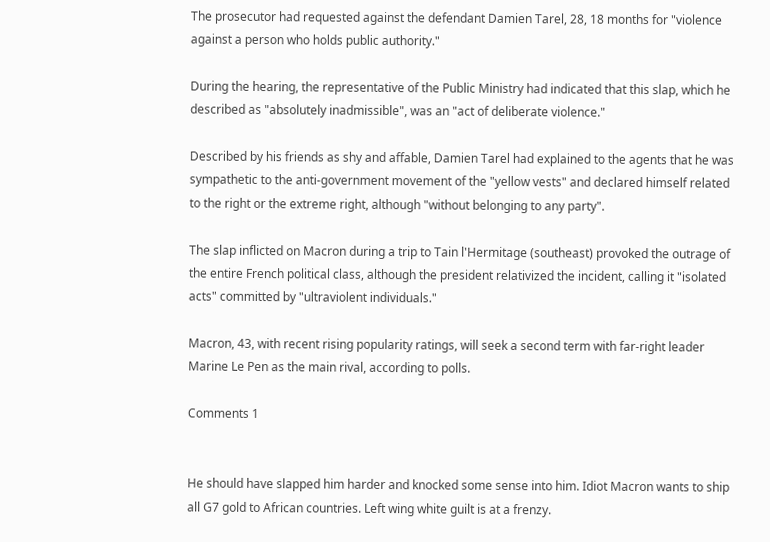The prosecutor had requested against the defendant Damien Tarel, 28, 18 months for "violence against a person who holds public authority."

During the hearing, the representative of the Public Ministry had indicated that this slap, which he described as "absolutely inadmissible", was an "act of deliberate violence."

Described by his friends as shy and affable, Damien Tarel had explained to the agents that he was sympathetic to the anti-government movement of the "yellow vests" and declared himself related to the right or the extreme right, although "without belonging to any party".

The slap inflicted on Macron during a trip to Tain l'Hermitage (southeast) provoked the outrage of the entire French political class, although the president relativized the incident, calling it "isolated acts" committed by "ultraviolent individuals."

Macron, 43, with recent rising popularity ratings, will seek a second term with far-right leader Marine Le Pen as the main rival, according to polls.

Comments 1


He should have slapped him harder and knocked some sense into him. Idiot Macron wants to ship all G7 gold to African countries. Left wing white guilt is at a frenzy.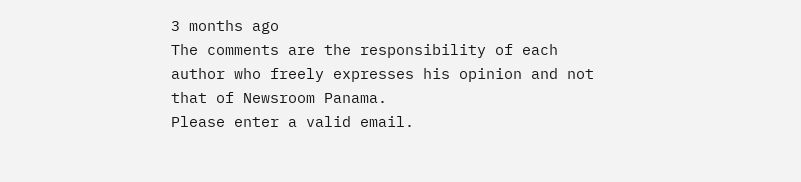3 months ago
The comments are the responsibility of each author who freely expresses his opinion and not that of Newsroom Panama.
Please enter a valid email.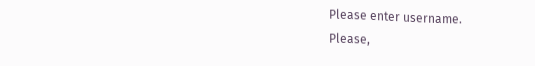Please enter username.
Please,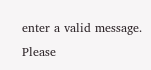enter a valid message.
Please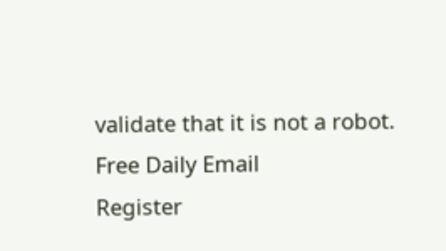validate that it is not a robot.
Free Daily Email
Register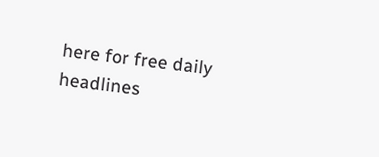here for free daily headlines